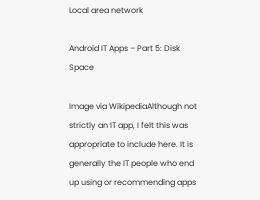Local area network

Android IT Apps – Part 5: Disk Space

Image via WikipediaAlthough not strictly an IT app, I felt this was appropriate to include here. It is generally the IT people who end up using or recommending apps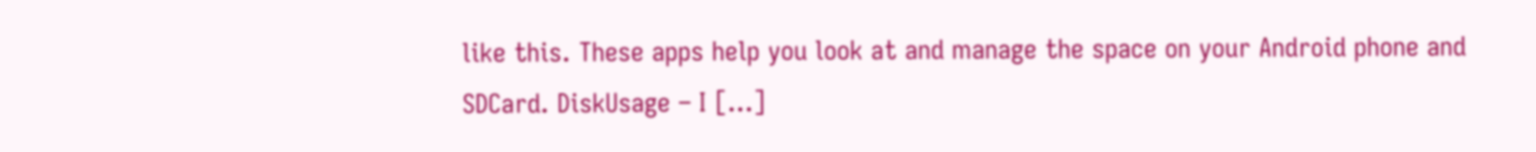like this. These apps help you look at and manage the space on your Android phone and SDCard. DiskUsage – I […]